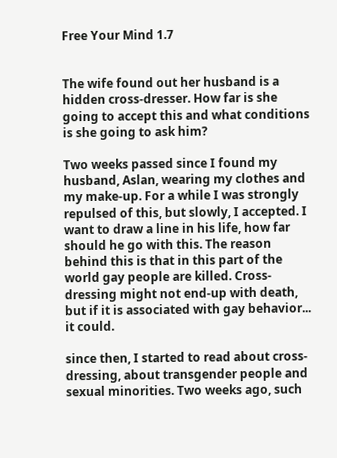Free Your Mind 1.7


The wife found out her husband is a hidden cross-dresser. How far is she going to accept this and what conditions is she going to ask him?

Two weeks passed since I found my husband, Aslan, wearing my clothes and my make-up. For a while I was strongly repulsed of this, but slowly, I accepted. I want to draw a line in his life, how far should he go with this. The reason behind this is that in this part of the world gay people are killed. Cross-dressing might not end-up with death, but if it is associated with gay behavior... it could.

since then, I started to read about cross-dressing, about transgender people and sexual minorities. Two weeks ago, such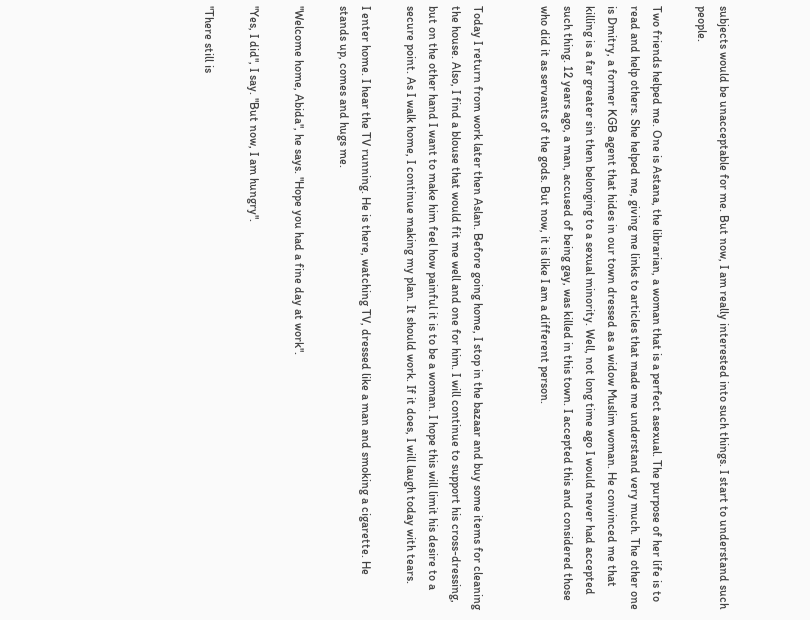subjects would be unacceptable for me. But now, I am really interested into such things. I start to understand such people.

Two friends helped me. One is Astana, the librarian, a woman that is a perfect asexual. The purpose of her life is to read and help others. She helped me, giving me links to articles that made me understand very much. The other one is Dmitry, a former KGB agent that hides in our town dressed as a widow Muslim woman. He convinced me that killing is a far greater sin then belonging to a sexual minority. Well, not long time ago I would never had accepted such thing. 12 years ago, a man, accused of being gay, was killed in this town. I accepted this and considered those who did it as servants of the gods. But now, it is like I am a different person.


Today I return from work later then Aslan. Before going home, I stop in the bazaar and buy some items for cleaning the house. Also, I find a blouse that would fit me well and one for him. I will continue to support his cross-dressing, but on the other hand I want to make him feel how painful it is to be a woman. I hope this will limit his desire to a secure point. As I walk home, I continue making my plan. It should work. If it does, I will laugh today with tears.

I enter home. I hear the TV running. He is there, watching TV, dressed like a man and smoking a cigarette. He stands up, comes and hugs me.

"Welcome home, Abida", he says. "Hope you had a fine day at work".

"Yes, I did", I say. "But now, I am hungry".

"There still is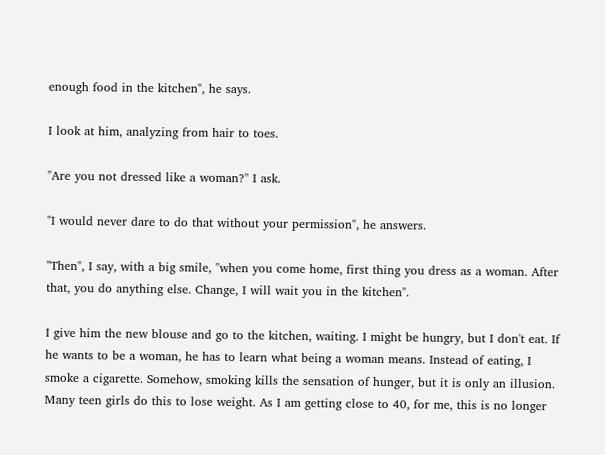enough food in the kitchen", he says.

I look at him, analyzing from hair to toes.

"Are you not dressed like a woman?" I ask.

"I would never dare to do that without your permission", he answers.

"Then", I say, with a big smile, "when you come home, first thing you dress as a woman. After that, you do anything else. Change, I will wait you in the kitchen".

I give him the new blouse and go to the kitchen, waiting. I might be hungry, but I don't eat. If he wants to be a woman, he has to learn what being a woman means. Instead of eating, I smoke a cigarette. Somehow, smoking kills the sensation of hunger, but it is only an illusion. Many teen girls do this to lose weight. As I am getting close to 40, for me, this is no longer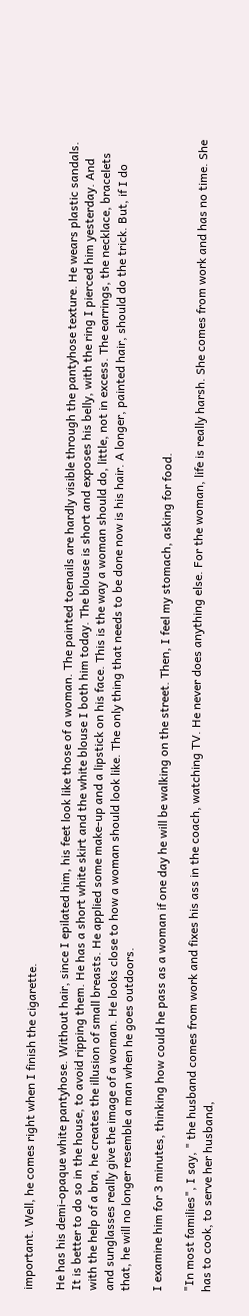important. Well, he comes right when I finish the cigarette.

He has his demi-opaque white pantyhose. Without hair, since I epilated him, his feet look like those of a woman. The painted toenails are hardly visible through the pantyhose texture. He wears plastic sandals. It is better to do so in the house, to avoid ripping them. He has a short white skirt and the white blouse I both him today. The blouse is short and exposes his belly, with the ring I pierced him yesterday. And with the help of a bra, he creates the illusion of small breasts. He applied some make-up and a lipstick on his face. This is the way a woman should do, little, not in excess. The earrings, the necklace, bracelets and sunglasses really give the image of a woman. He looks close to how a woman should look like. The only thing that needs to be done now is his hair. A longer, painted hair, should do the trick. But, if I do that, he will no longer resemble a man when he goes outdoors.

I examine him for 3 minutes, thinking how could he pass as a woman if one day he will be walking on the street. Then, I feel my stomach, asking for food.

"In most families", I say, " the husband comes from work and fixes his ass in the coach, watching TV. He never does anything else. For the woman, life is really harsh. She comes from work and has no time. She has to cook, to serve her husband,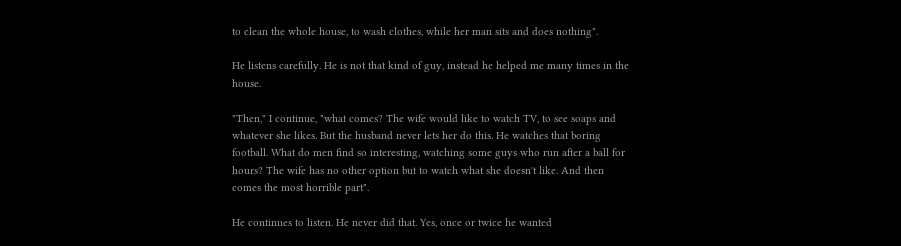to clean the whole house, to wash clothes, while her man sits and does nothing".

He listens carefully. He is not that kind of guy, instead he helped me many times in the house.

"Then," I continue, "what comes? The wife would like to watch TV, to see soaps and whatever she likes. But the husband never lets her do this. He watches that boring football. What do men find so interesting, watching some guys who run after a ball for hours? The wife has no other option but to watch what she doesn't like. And then comes the most horrible part".

He continues to listen. He never did that. Yes, once or twice he wanted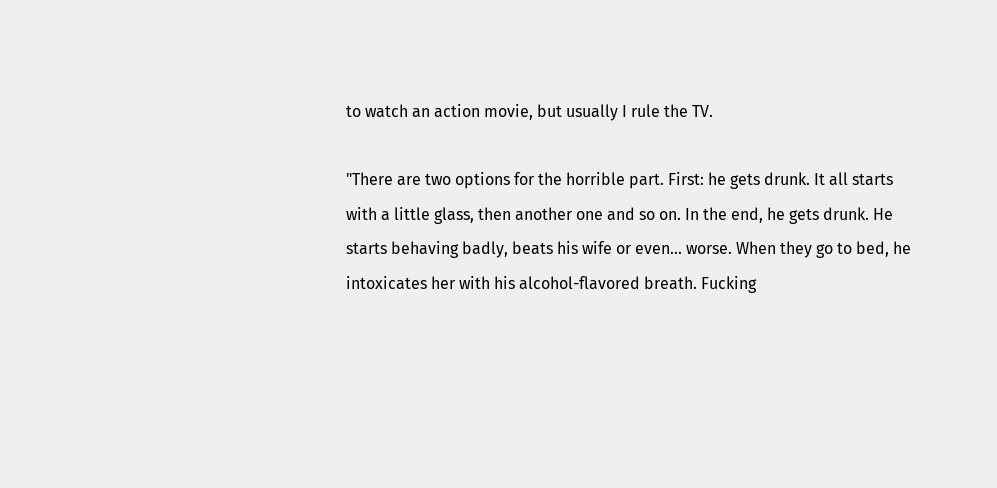to watch an action movie, but usually I rule the TV.

"There are two options for the horrible part. First: he gets drunk. It all starts with a little glass, then another one and so on. In the end, he gets drunk. He starts behaving badly, beats his wife or even... worse. When they go to bed, he intoxicates her with his alcohol-flavored breath. Fucking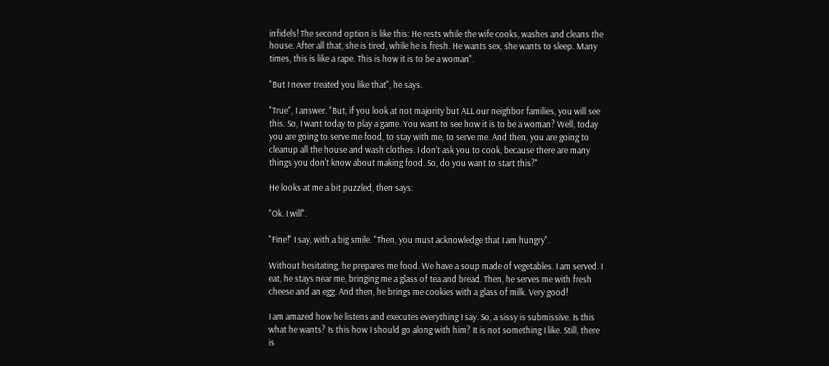infidels! The second option is like this: He rests while the wife cooks, washes and cleans the house. After all that, she is tired, while he is fresh. He wants sex, she wants to sleep. Many times, this is like a rape. This is how it is to be a woman".

"But I never treated you like that", he says.

"True", I answer. "But, if you look at not majority but ALL our neighbor families, you will see this. So, I want today to play a game. You want to see how it is to be a woman? Well, today you are going to serve me food, to stay with me, to serve me. And then, you are going to cleanup all the house and wash clothes. I don't ask you to cook, because there are many things you don't know about making food. So, do you want to start this?"

He looks at me a bit puzzled, then says:

"Ok. I will".

"Fine!" I say, with a big smile. "Then, you must acknowledge that I am hungry".

Without hesitating, he prepares me food. We have a soup made of vegetables. I am served. I eat, he stays near me, bringing me a glass of tea and bread. Then, he serves me with fresh cheese and an egg. And then, he brings me cookies with a glass of milk. Very good!

I am amazed how he listens and executes everything I say. So, a sissy is submissive. Is this what he wants? Is this how I should go along with him? It is not something I like. Still, there is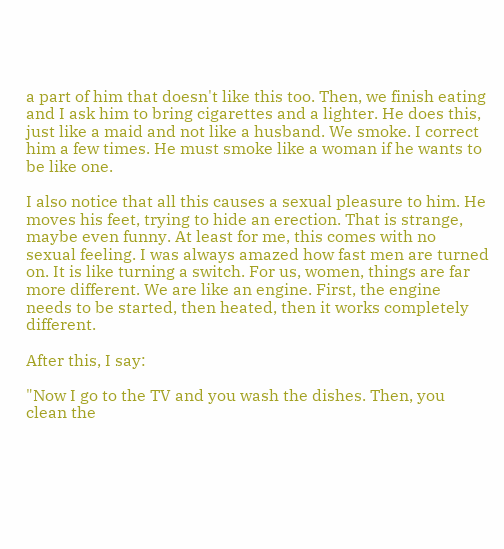a part of him that doesn't like this too. Then, we finish eating and I ask him to bring cigarettes and a lighter. He does this, just like a maid and not like a husband. We smoke. I correct him a few times. He must smoke like a woman if he wants to be like one.

I also notice that all this causes a sexual pleasure to him. He moves his feet, trying to hide an erection. That is strange, maybe even funny. At least for me, this comes with no sexual feeling. I was always amazed how fast men are turned on. It is like turning a switch. For us, women, things are far more different. We are like an engine. First, the engine needs to be started, then heated, then it works completely different.

After this, I say:

"Now I go to the TV and you wash the dishes. Then, you clean the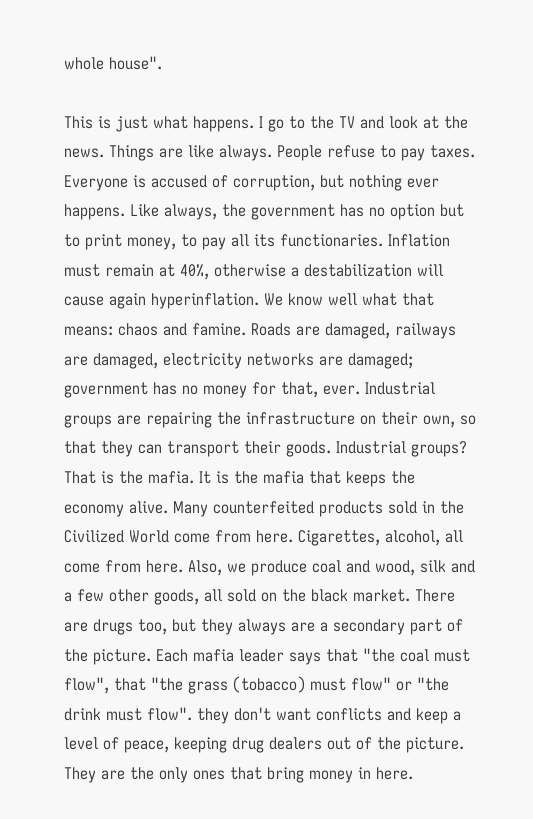whole house".

This is just what happens. I go to the TV and look at the news. Things are like always. People refuse to pay taxes. Everyone is accused of corruption, but nothing ever happens. Like always, the government has no option but to print money, to pay all its functionaries. Inflation must remain at 40%, otherwise a destabilization will cause again hyperinflation. We know well what that means: chaos and famine. Roads are damaged, railways are damaged, electricity networks are damaged; government has no money for that, ever. Industrial groups are repairing the infrastructure on their own, so that they can transport their goods. Industrial groups? That is the mafia. It is the mafia that keeps the economy alive. Many counterfeited products sold in the Civilized World come from here. Cigarettes, alcohol, all come from here. Also, we produce coal and wood, silk and a few other goods, all sold on the black market. There are drugs too, but they always are a secondary part of the picture. Each mafia leader says that "the coal must flow", that "the grass (tobacco) must flow" or "the drink must flow". they don't want conflicts and keep a level of peace, keeping drug dealers out of the picture. They are the only ones that bring money in here.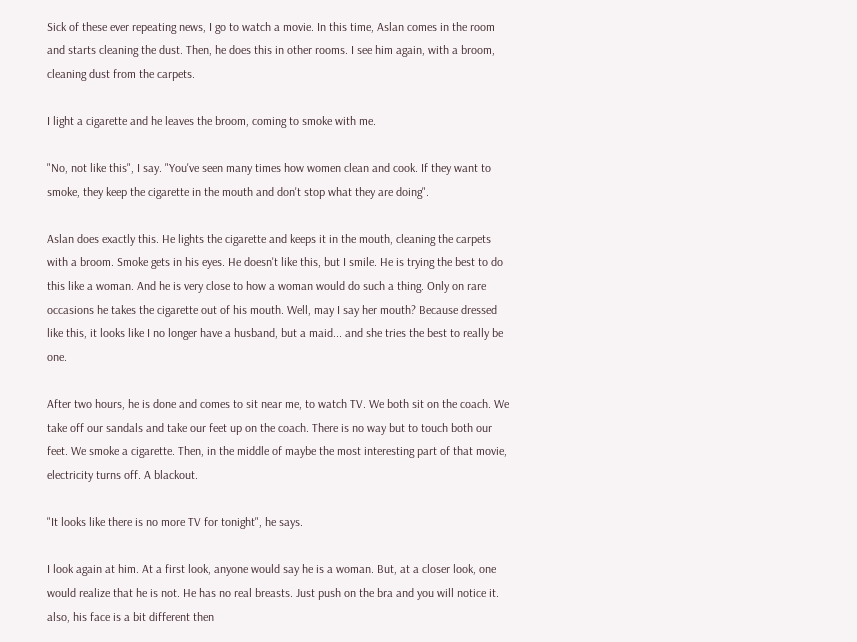Sick of these ever repeating news, I go to watch a movie. In this time, Aslan comes in the room and starts cleaning the dust. Then, he does this in other rooms. I see him again, with a broom, cleaning dust from the carpets.

I light a cigarette and he leaves the broom, coming to smoke with me.

"No, not like this", I say. "You've seen many times how women clean and cook. If they want to smoke, they keep the cigarette in the mouth and don't stop what they are doing".

Aslan does exactly this. He lights the cigarette and keeps it in the mouth, cleaning the carpets with a broom. Smoke gets in his eyes. He doesn't like this, but I smile. He is trying the best to do this like a woman. And he is very close to how a woman would do such a thing. Only on rare occasions he takes the cigarette out of his mouth. Well, may I say her mouth? Because dressed like this, it looks like I no longer have a husband, but a maid... and she tries the best to really be one.

After two hours, he is done and comes to sit near me, to watch TV. We both sit on the coach. We take off our sandals and take our feet up on the coach. There is no way but to touch both our feet. We smoke a cigarette. Then, in the middle of maybe the most interesting part of that movie, electricity turns off. A blackout.

"It looks like there is no more TV for tonight", he says.

I look again at him. At a first look, anyone would say he is a woman. But, at a closer look, one would realize that he is not. He has no real breasts. Just push on the bra and you will notice it. also, his face is a bit different then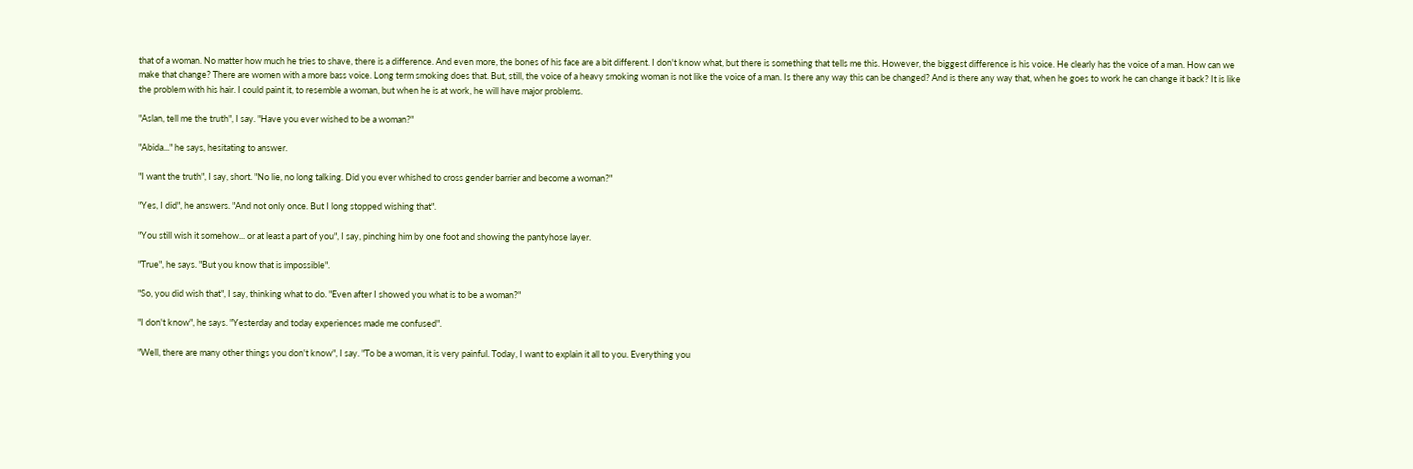that of a woman. No matter how much he tries to shave, there is a difference. And even more, the bones of his face are a bit different. I don't know what, but there is something that tells me this. However, the biggest difference is his voice. He clearly has the voice of a man. How can we make that change? There are women with a more bass voice. Long term smoking does that. But, still, the voice of a heavy smoking woman is not like the voice of a man. Is there any way this can be changed? And is there any way that, when he goes to work he can change it back? It is like the problem with his hair. I could paint it, to resemble a woman, but when he is at work, he will have major problems.

"Aslan, tell me the truth", I say. "Have you ever wished to be a woman?"

"Abida..." he says, hesitating to answer.

"I want the truth", I say, short. "No lie, no long talking. Did you ever whished to cross gender barrier and become a woman?"

"Yes, I did", he answers. "And not only once. But I long stopped wishing that".

"You still wish it somehow... or at least a part of you", I say, pinching him by one foot and showing the pantyhose layer.

"True", he says. "But you know that is impossible".

"So, you did wish that", I say, thinking what to do. "Even after I showed you what is to be a woman?"

"I don't know", he says. "Yesterday and today experiences made me confused".

"Well, there are many other things you don't know", I say. "To be a woman, it is very painful. Today, I want to explain it all to you. Everything you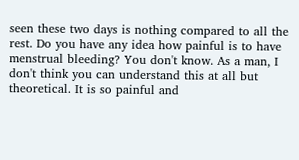seen these two days is nothing compared to all the rest. Do you have any idea how painful is to have menstrual bleeding? You don't know. As a man, I don't think you can understand this at all but theoretical. It is so painful and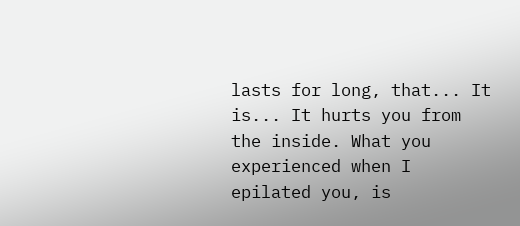lasts for long, that... It is... It hurts you from the inside. What you experienced when I epilated you, is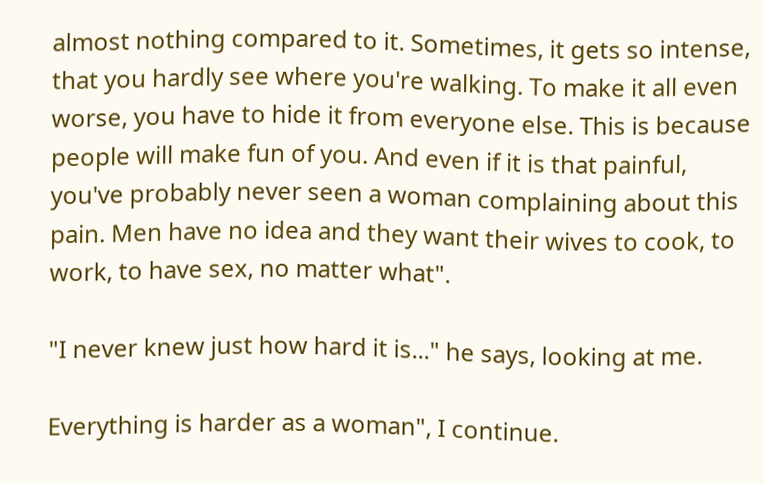almost nothing compared to it. Sometimes, it gets so intense, that you hardly see where you're walking. To make it all even worse, you have to hide it from everyone else. This is because people will make fun of you. And even if it is that painful, you've probably never seen a woman complaining about this pain. Men have no idea and they want their wives to cook, to work, to have sex, no matter what".

"I never knew just how hard it is..." he says, looking at me.

Everything is harder as a woman", I continue.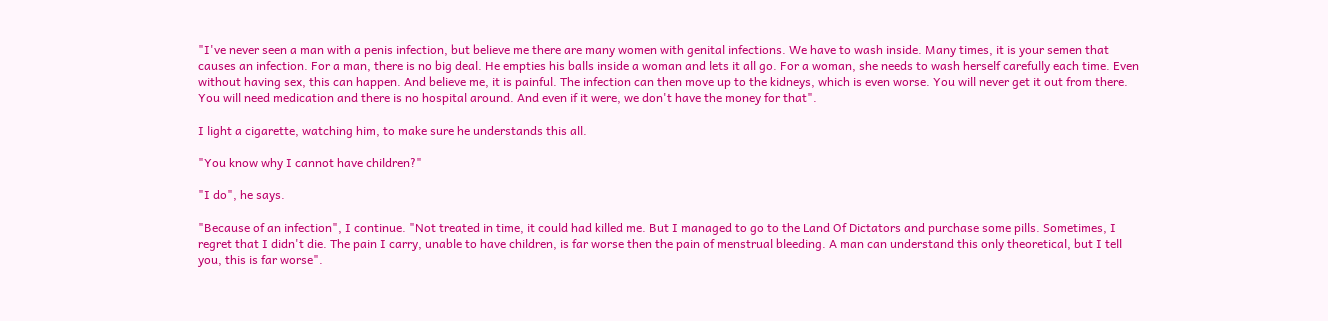"I've never seen a man with a penis infection, but believe me there are many women with genital infections. We have to wash inside. Many times, it is your semen that causes an infection. For a man, there is no big deal. He empties his balls inside a woman and lets it all go. For a woman, she needs to wash herself carefully each time. Even without having sex, this can happen. And believe me, it is painful. The infection can then move up to the kidneys, which is even worse. You will never get it out from there. You will need medication and there is no hospital around. And even if it were, we don't have the money for that".

I light a cigarette, watching him, to make sure he understands this all.

"You know why I cannot have children?"

"I do", he says.

"Because of an infection", I continue. "Not treated in time, it could had killed me. But I managed to go to the Land Of Dictators and purchase some pills. Sometimes, I regret that I didn't die. The pain I carry, unable to have children, is far worse then the pain of menstrual bleeding. A man can understand this only theoretical, but I tell you, this is far worse".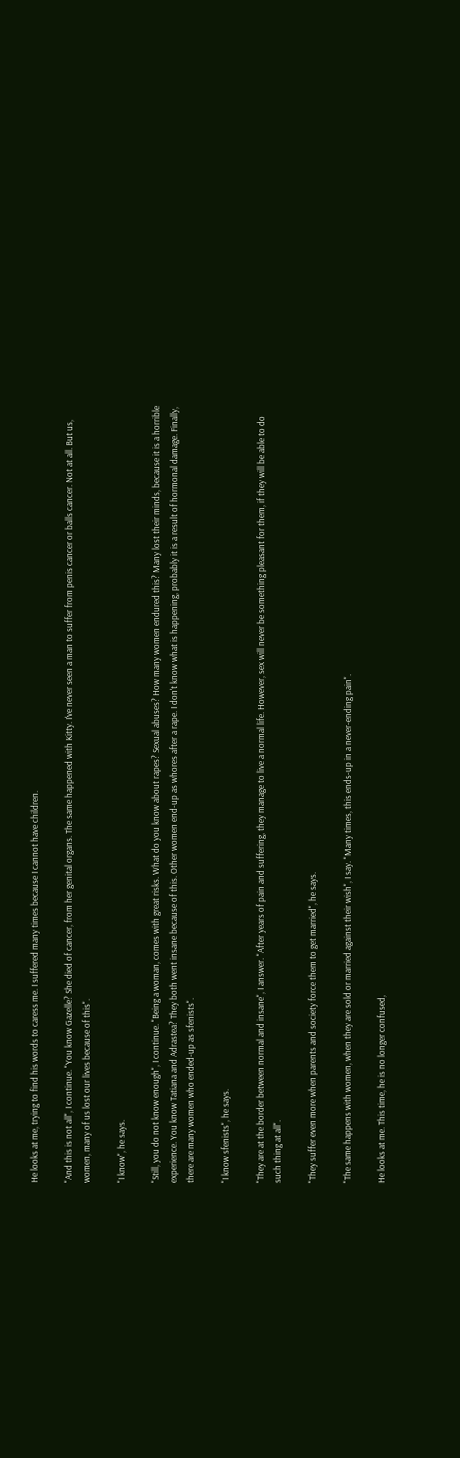He looks at me, trying to find his words to caress me. I suffered many times because I cannot have children.

"And this is not all", I continue. "You know Gazelle? She died of cancer, from her genital organs. The same happened with Kitty. I've never seen a man to suffer from penis cancer or balls cancer. Not at all. But us, women, many of us lost our lives because of this".

"I know", he says.

"Still, you do not know enough", I continue. "Being a woman, comes with great risks. What do you know about rapes? Sexual abuses? How many women endured this? Many lost their minds, because it is a horrible experience. You know Tatiana and Adrastea? They both went insane because of this. Other women end-up as whores after a rape. I don't know what is happening, probably it is a result of hormonal damage. Finally, there are many women who ended-up as sfenists".

"I know sfenists", he says.

"They are at the border between normal and insane", I answer. "After years of pain and suffering, they manage to live a normal life. However, sex will never be something pleasant for them, if they will be able to do such thing at all".

"They suffer even more when parents and society force them to get married", he says.

"The same happens with women, when they are sold or married against their wish", I say. "Many times, this ends-up in a never-ending pain".

He looks at me. This time, he is no longer confused,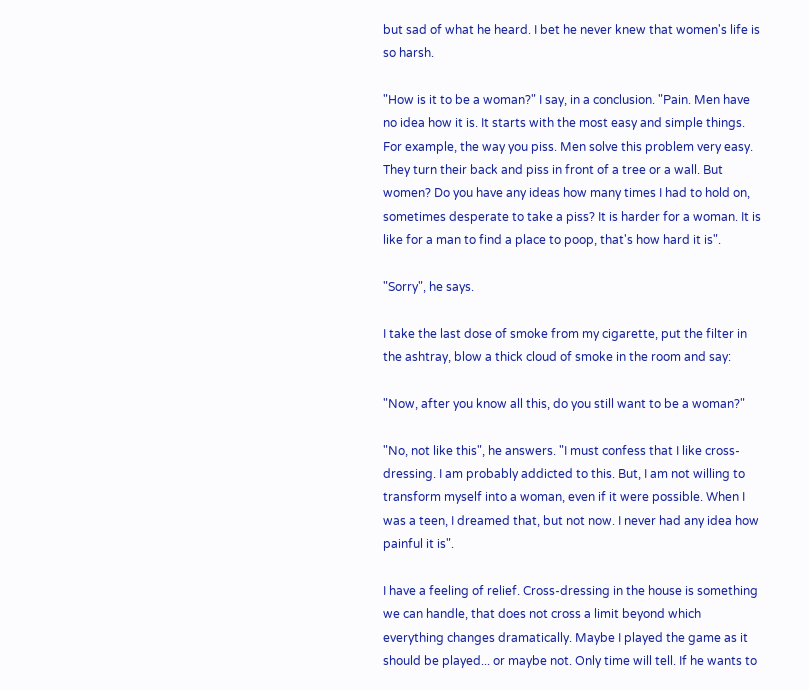but sad of what he heard. I bet he never knew that women's life is so harsh.

"How is it to be a woman?" I say, in a conclusion. "Pain. Men have no idea how it is. It starts with the most easy and simple things. For example, the way you piss. Men solve this problem very easy. They turn their back and piss in front of a tree or a wall. But women? Do you have any ideas how many times I had to hold on, sometimes desperate to take a piss? It is harder for a woman. It is like for a man to find a place to poop, that's how hard it is".

"Sorry", he says.

I take the last dose of smoke from my cigarette, put the filter in the ashtray, blow a thick cloud of smoke in the room and say:

"Now, after you know all this, do you still want to be a woman?"

"No, not like this", he answers. "I must confess that I like cross-dressing. I am probably addicted to this. But, I am not willing to transform myself into a woman, even if it were possible. When I was a teen, I dreamed that, but not now. I never had any idea how painful it is".

I have a feeling of relief. Cross-dressing in the house is something we can handle, that does not cross a limit beyond which everything changes dramatically. Maybe I played the game as it should be played... or maybe not. Only time will tell. If he wants to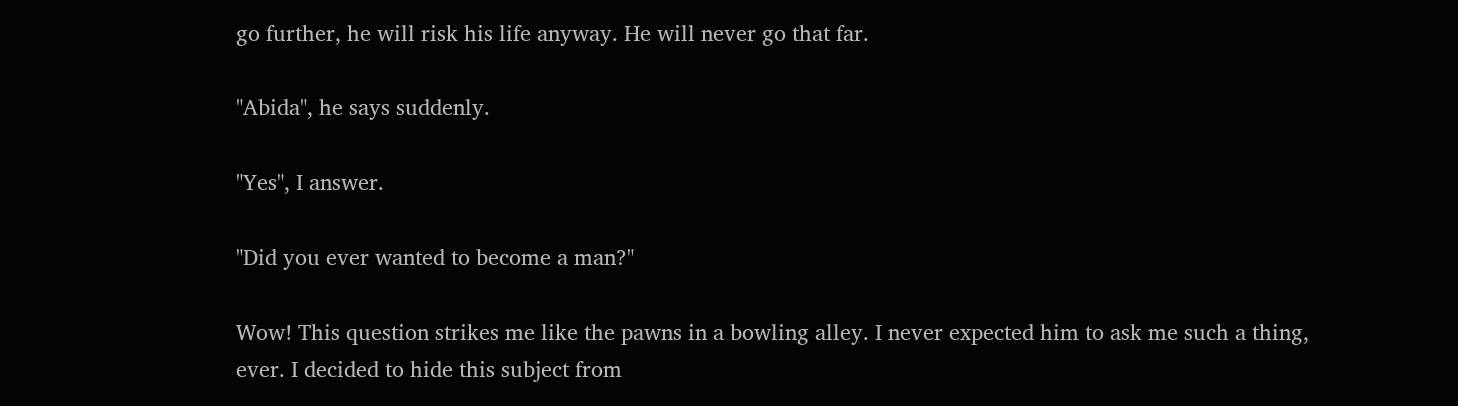go further, he will risk his life anyway. He will never go that far.

"Abida", he says suddenly.

"Yes", I answer.

"Did you ever wanted to become a man?"

Wow! This question strikes me like the pawns in a bowling alley. I never expected him to ask me such a thing, ever. I decided to hide this subject from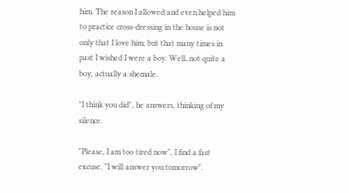him. The reason I allowed and even helped him to practice cross-dressing in the house is not only that I love him, but that many times in past I wished I were a boy. Well, not quite a boy, actually a shemale.

"I think you did", he answers, thinking of my silence.

"Please, I am too tired now", I find a fast excuse. "I will answer you tomorrow".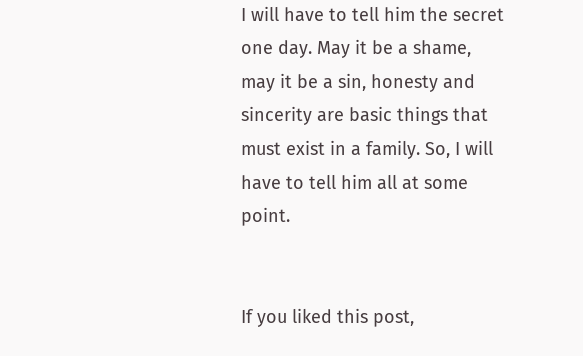I will have to tell him the secret one day. May it be a shame, may it be a sin, honesty and sincerity are basic things that must exist in a family. So, I will have to tell him all at some point.


If you liked this post,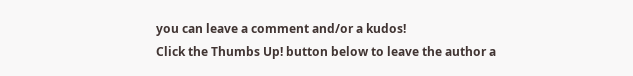you can leave a comment and/or a kudos!
Click the Thumbs Up! button below to leave the author a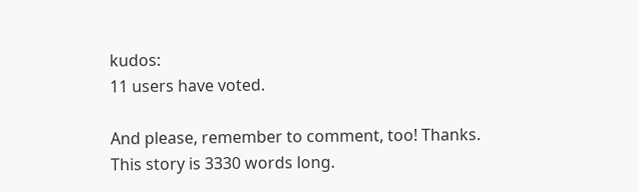kudos:
11 users have voted.

And please, remember to comment, too! Thanks.
This story is 3330 words long.